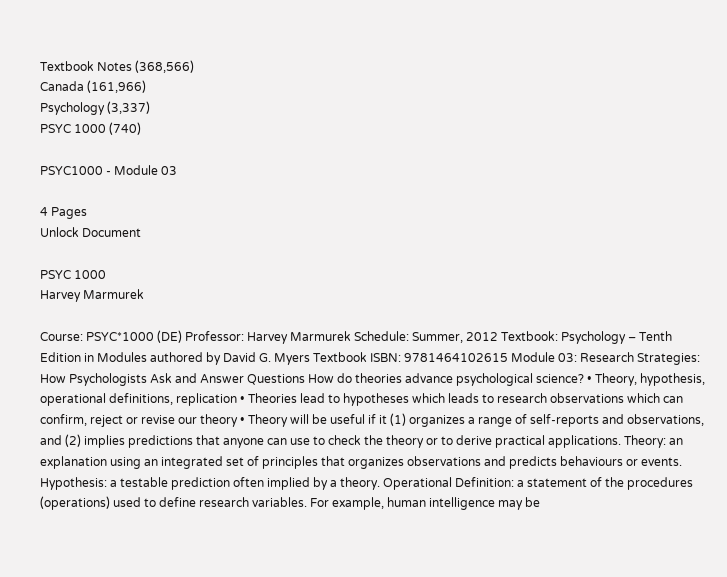Textbook Notes (368,566)
Canada (161,966)
Psychology (3,337)
PSYC 1000 (740)

PSYC1000 - Module 03

4 Pages
Unlock Document

PSYC 1000
Harvey Marmurek

Course: PSYC*1000 (DE) Professor: Harvey Marmurek Schedule: Summer, 2012 Textbook: Psychology – Tenth Edition in Modules authored by David G. Myers Textbook ISBN: 9781464102615 Module 03: Research Strategies: How Psychologists Ask and Answer Questions How do theories advance psychological science? • Theory, hypothesis, operational definitions, replication • Theories lead to hypotheses which leads to research observations which can confirm, reject or revise our theory • Theory will be useful if it (1) organizes a range of self-reports and observations, and (2) implies predictions that anyone can use to check the theory or to derive practical applications. Theory: an explanation using an integrated set of principles that organizes observations and predicts behaviours or events. Hypothesis: a testable prediction often implied by a theory. Operational Definition: a statement of the procedures (operations) used to define research variables. For example, human intelligence may be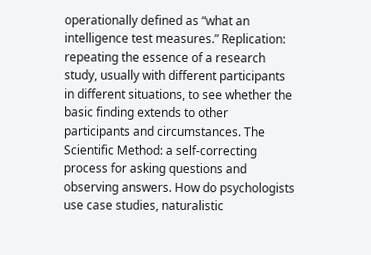operationally defined as “what an intelligence test measures.” Replication: repeating the essence of a research study, usually with different participants in different situations, to see whether the basic finding extends to other participants and circumstances. The Scientific Method: a self-correcting process for asking questions and observing answers. How do psychologists use case studies, naturalistic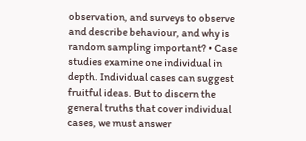observation, and surveys to observe and describe behaviour, and why is random sampling important? • Case studies examine one individual in depth. Individual cases can suggest fruitful ideas. But to discern the general truths that cover individual cases, we must answer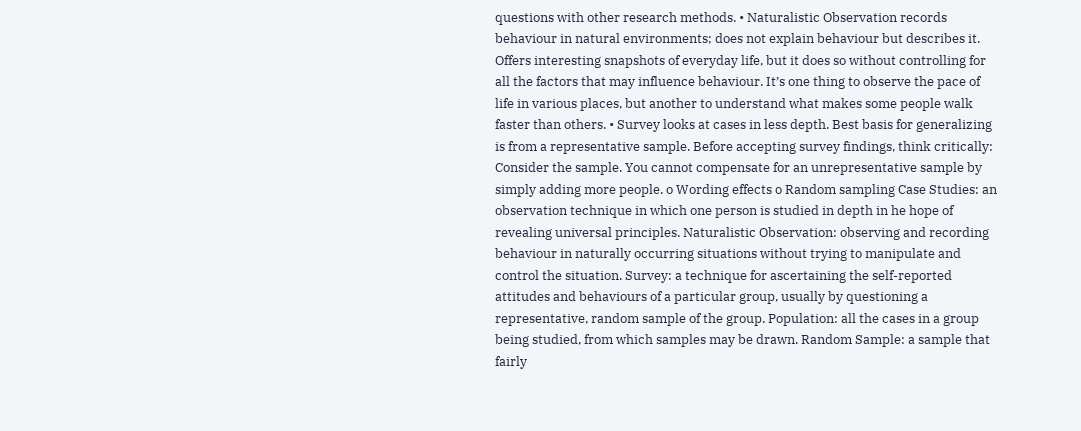questions with other research methods. • Naturalistic Observation records behaviour in natural environments; does not explain behaviour but describes it. Offers interesting snapshots of everyday life, but it does so without controlling for all the factors that may influence behaviour. It’s one thing to observe the pace of life in various places, but another to understand what makes some people walk faster than others. • Survey looks at cases in less depth. Best basis for generalizing is from a representative sample. Before accepting survey findings, think critically: Consider the sample. You cannot compensate for an unrepresentative sample by simply adding more people. o Wording effects o Random sampling Case Studies: an observation technique in which one person is studied in depth in he hope of revealing universal principles. Naturalistic Observation: observing and recording behaviour in naturally occurring situations without trying to manipulate and control the situation. Survey: a technique for ascertaining the self-reported attitudes and behaviours of a particular group, usually by questioning a representative, random sample of the group. Population: all the cases in a group being studied, from which samples may be drawn. Random Sample: a sample that fairly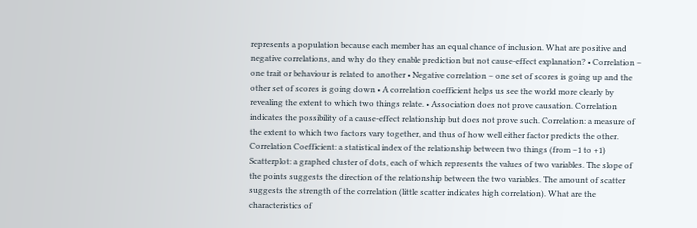represents a population because each member has an equal chance of inclusion. What are positive and negative correlations, and why do they enable prediction but not cause-effect explanation? • Correlation – one trait or behaviour is related to another • Negative correlation – one set of scores is going up and the other set of scores is going down • A correlation coefficient helps us see the world more clearly by revealing the extent to which two things relate. • Association does not prove causation. Correlation indicates the possibility of a cause-effect relationship but does not prove such. Correlation: a measure of the extent to which two factors vary together, and thus of how well either factor predicts the other. Correlation Coefficient: a statistical index of the relationship between two things (from –1 to +1) Scatterplot: a graphed cluster of dots, each of which represents the values of two variables. The slope of the points suggests the direction of the relationship between the two variables. The amount of scatter suggests the strength of the correlation (little scatter indicates high correlation). What are the characteristics of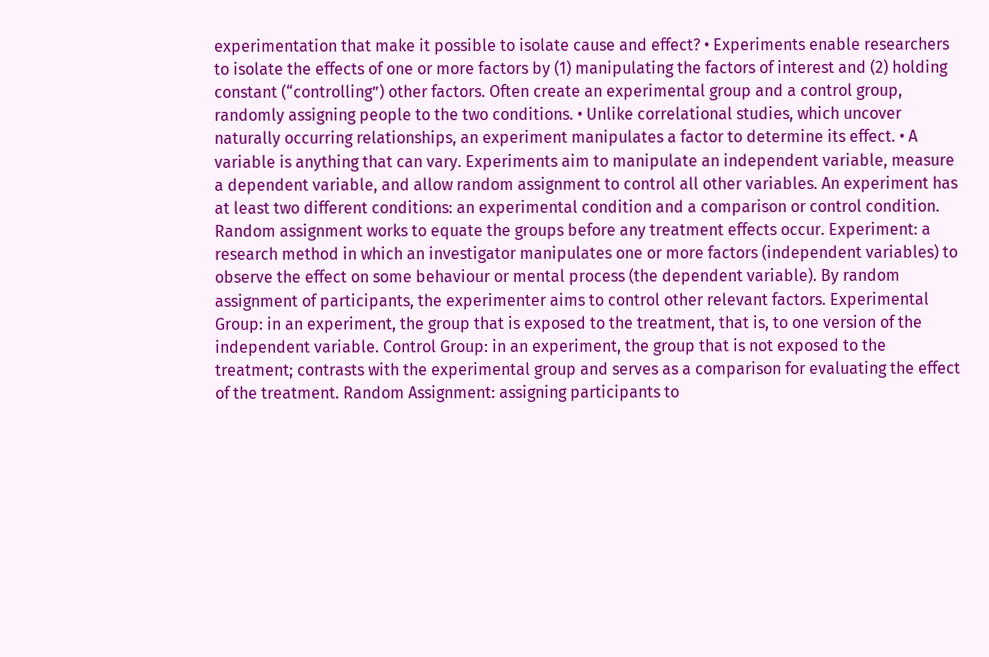experimentation that make it possible to isolate cause and effect? • Experiments enable researchers to isolate the effects of one or more factors by (1) manipulating the factors of interest and (2) holding constant (“controlling”) other factors. Often create an experimental group and a control group, randomly assigning people to the two conditions. • Unlike correlational studies, which uncover naturally occurring relationships, an experiment manipulates a factor to determine its effect. • A variable is anything that can vary. Experiments aim to manipulate an independent variable, measure a dependent variable, and allow random assignment to control all other variables. An experiment has at least two different conditions: an experimental condition and a comparison or control condition. Random assignment works to equate the groups before any treatment effects occur. Experiment: a research method in which an investigator manipulates one or more factors (independent variables) to observe the effect on some behaviour or mental process (the dependent variable). By random assignment of participants, the experimenter aims to control other relevant factors. Experimental Group: in an experiment, the group that is exposed to the treatment, that is, to one version of the independent variable. Control Group: in an experiment, the group that is not exposed to the treatment; contrasts with the experimental group and serves as a comparison for evaluating the effect of the treatment. Random Assignment: assigning participants to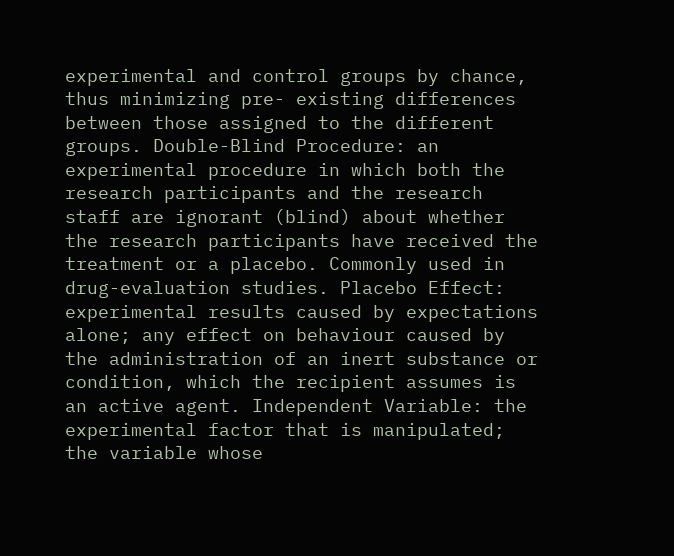experimental and control groups by chance, thus minimizing pre- existing differences between those assigned to the different groups. Double-Blind Procedure: an experimental procedure in which both the research participants and the research staff are ignorant (blind) about whether the research participants have received the treatment or a placebo. Commonly used in drug-evaluation studies. Placebo Effect: experimental results caused by expectations alone; any effect on behaviour caused by the administration of an inert substance or condition, which the recipient assumes is an active agent. Independent Variable: the experimental factor that is manipulated; the variable whose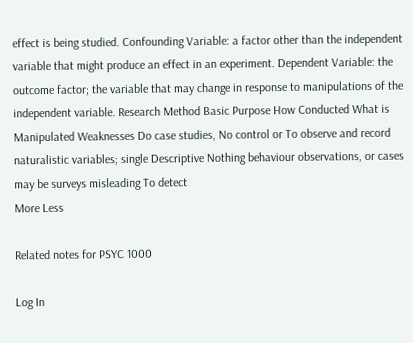effect is being studied. Confounding Variable: a factor other than the independent variable that might produce an effect in an experiment. Dependent Variable: the outcome factor; the variable that may change in response to manipulations of the independent variable. Research Method Basic Purpose How Conducted What is Manipulated Weaknesses Do case studies, No control or To observe and record naturalistic variables; single Descriptive Nothing behaviour observations, or cases may be surveys misleading To detect
More Less

Related notes for PSYC 1000

Log In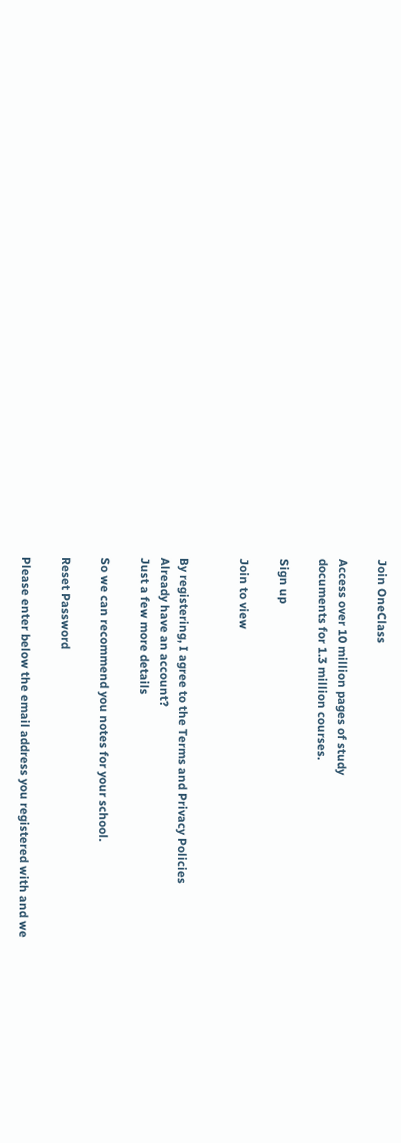Join OneClass

Access over 10 million pages of study
documents for 1.3 million courses.

Sign up

Join to view


By registering, I agree to the Terms and Privacy Policies
Already have an account?
Just a few more details

So we can recommend you notes for your school.

Reset Password

Please enter below the email address you registered with and we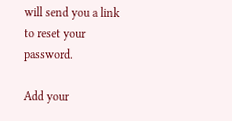will send you a link to reset your password.

Add your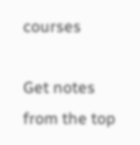courses

Get notes from the top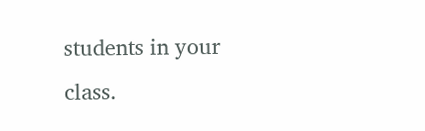students in your class.